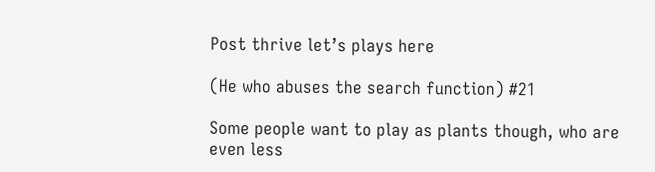Post thrive let’s plays here

(He who abuses the search function) #21

Some people want to play as plants though, who are even less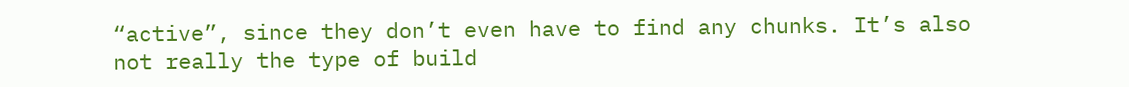“active”, since they don’t even have to find any chunks. It’s also not really the type of build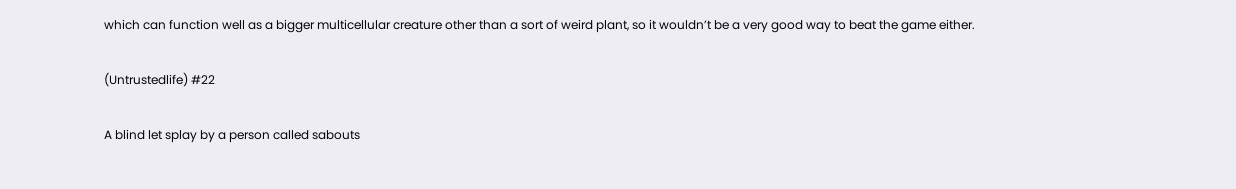which can function well as a bigger multicellular creature other than a sort of weird plant, so it wouldn’t be a very good way to beat the game either.

(Untrustedlife) #22

A blind let splay by a person called sabouts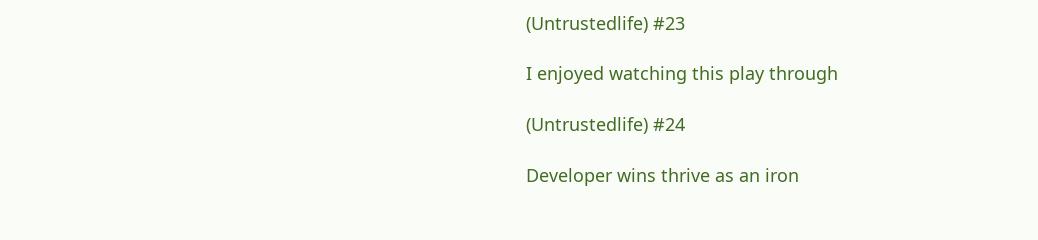(Untrustedlife) #23

I enjoyed watching this play through

(Untrustedlife) #24

Developer wins thrive as an iron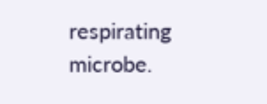respirating microbe.